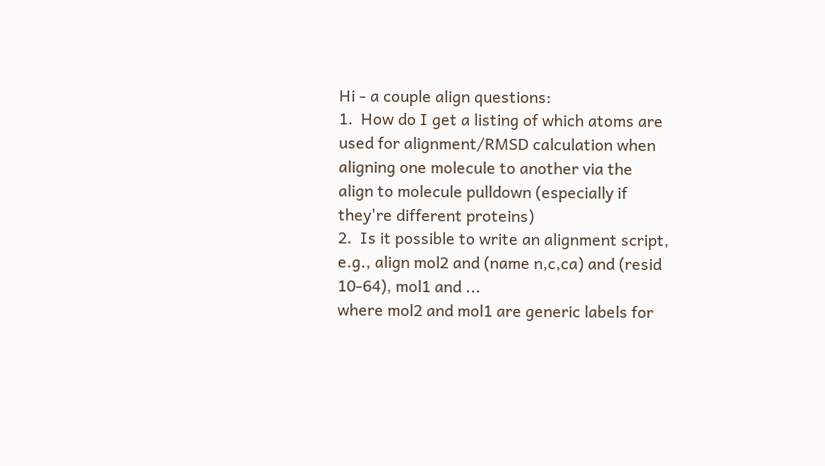Hi - a couple align questions:
1.  How do I get a listing of which atoms are used for alignment/RMSD calculation when aligning one molecule to another via the align to molecule pulldown (especially if they're different proteins)
2.  Is it possible to write an alignment script, e.g., align mol2 and (name n,c,ca) and (resid 10-64), mol1 and ...
where mol2 and mol1 are generic labels for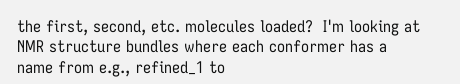the first, second, etc. molecules loaded?  I'm looking at NMR structure bundles where each conformer has a name from e.g., refined_1 to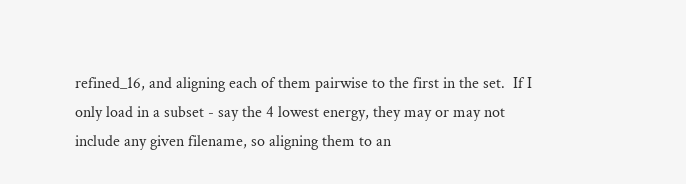refined_16, and aligning each of them pairwise to the first in the set.  If I only load in a subset - say the 4 lowest energy, they may or may not include any given filename, so aligning them to an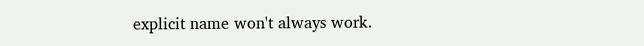explicit name won't always work.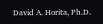David A. Horita, Ph.D.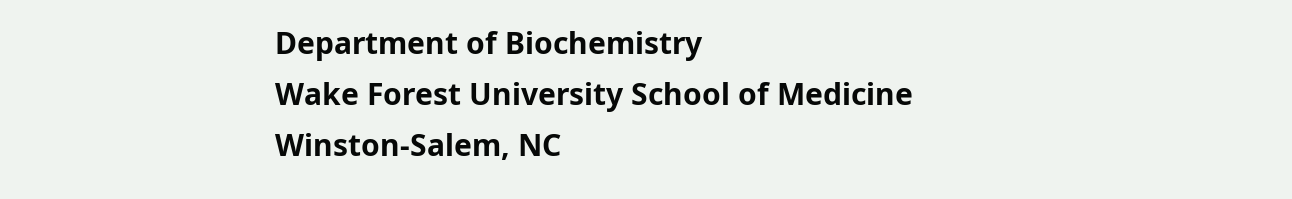Department of Biochemistry
Wake Forest University School of Medicine
Winston-Salem, NC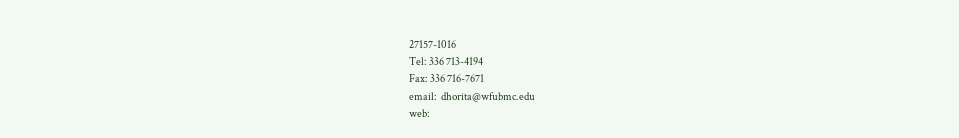27157-1016
Tel: 336 713-4194
Fax: 336 716-7671
email:  dhorita@wfubmc.edu
web: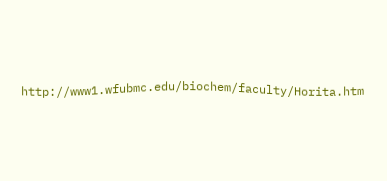http://www1.wfubmc.edu/biochem/faculty/Horita.htm